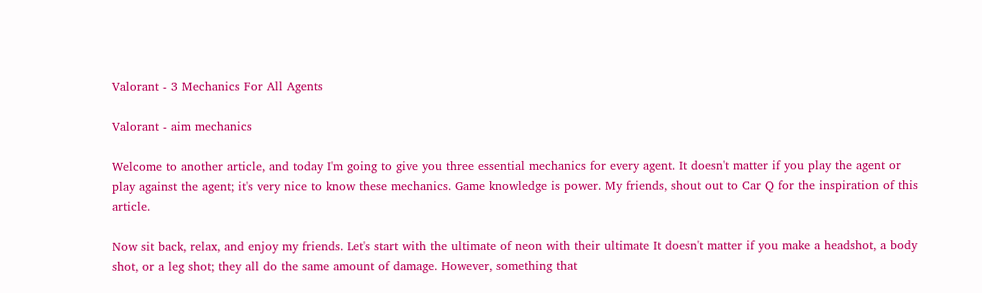Valorant - 3 Mechanics For All Agents

Valorant - aim mechanics

Welcome to another article, and today I'm going to give you three essential mechanics for every agent. It doesn't matter if you play the agent or play against the agent; it's very nice to know these mechanics. Game knowledge is power. My friends, shout out to Car Q for the inspiration of this article.

Now sit back, relax, and enjoy my friends. Let's start with the ultimate of neon with their ultimate It doesn't matter if you make a headshot, a body shot, or a leg shot; they all do the same amount of damage. However, something that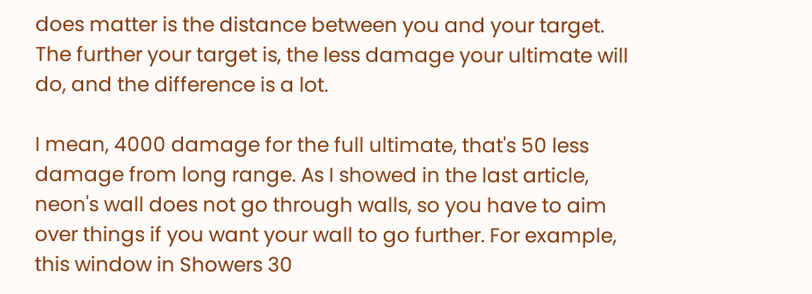does matter is the distance between you and your target. The further your target is, the less damage your ultimate will do, and the difference is a lot.

I mean, 4000 damage for the full ultimate, that's 50 less damage from long range. As I showed in the last article, neon's wall does not go through walls, so you have to aim over things if you want your wall to go further. For example, this window in Showers 30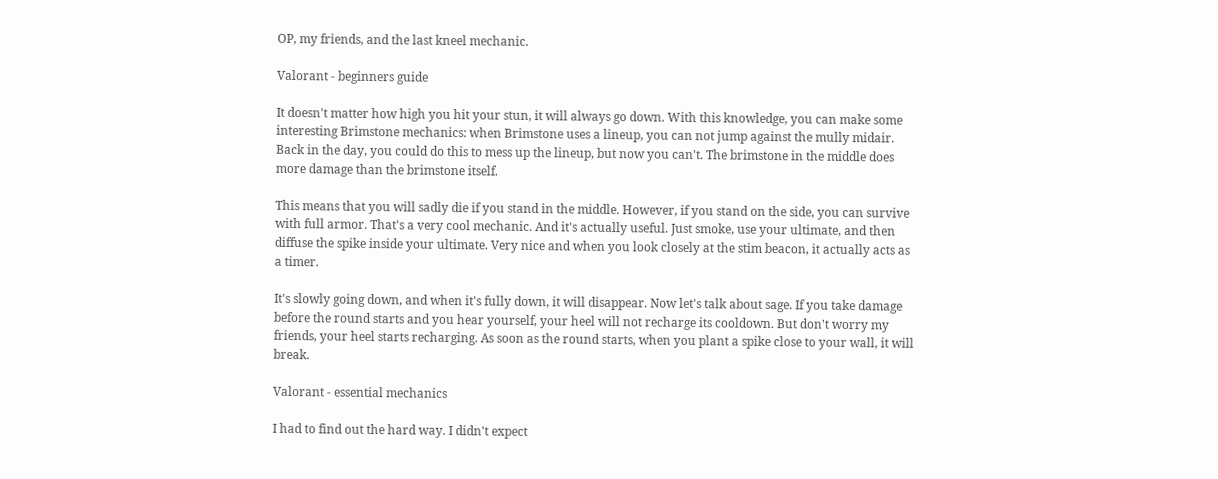OP, my friends, and the last kneel mechanic.

Valorant - beginners guide

It doesn't matter how high you hit your stun, it will always go down. With this knowledge, you can make some interesting Brimstone mechanics: when Brimstone uses a lineup, you can not jump against the mully midair. Back in the day, you could do this to mess up the lineup, but now you can't. The brimstone in the middle does more damage than the brimstone itself.

This means that you will sadly die if you stand in the middle. However, if you stand on the side, you can survive with full armor. That's a very cool mechanic. And it's actually useful. Just smoke, use your ultimate, and then diffuse the spike inside your ultimate. Very nice and when you look closely at the stim beacon, it actually acts as a timer.

It's slowly going down, and when it's fully down, it will disappear. Now let's talk about sage. If you take damage before the round starts and you hear yourself, your heel will not recharge its cooldown. But don't worry my friends, your heel starts recharging. As soon as the round starts, when you plant a spike close to your wall, it will break.

Valorant - essential mechanics

I had to find out the hard way. I didn't expect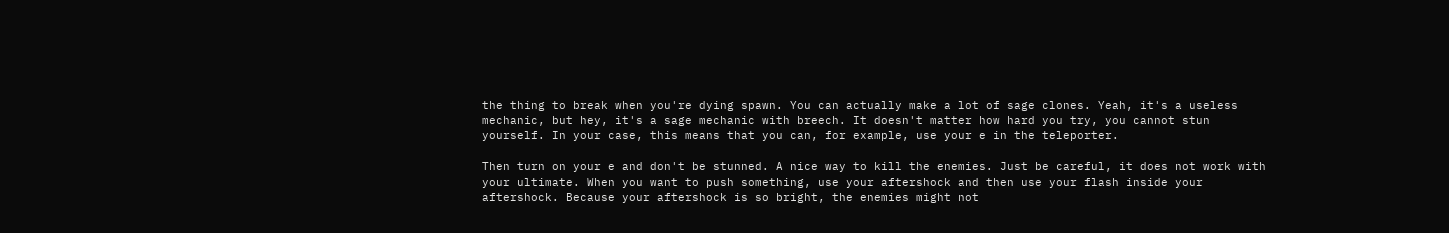the thing to break when you're dying spawn. You can actually make a lot of sage clones. Yeah, it's a useless mechanic, but hey, it's a sage mechanic with breech. It doesn't matter how hard you try, you cannot stun yourself. In your case, this means that you can, for example, use your e in the teleporter.

Then turn on your e and don't be stunned. A nice way to kill the enemies. Just be careful, it does not work with your ultimate. When you want to push something, use your aftershock and then use your flash inside your aftershock. Because your aftershock is so bright, the enemies might not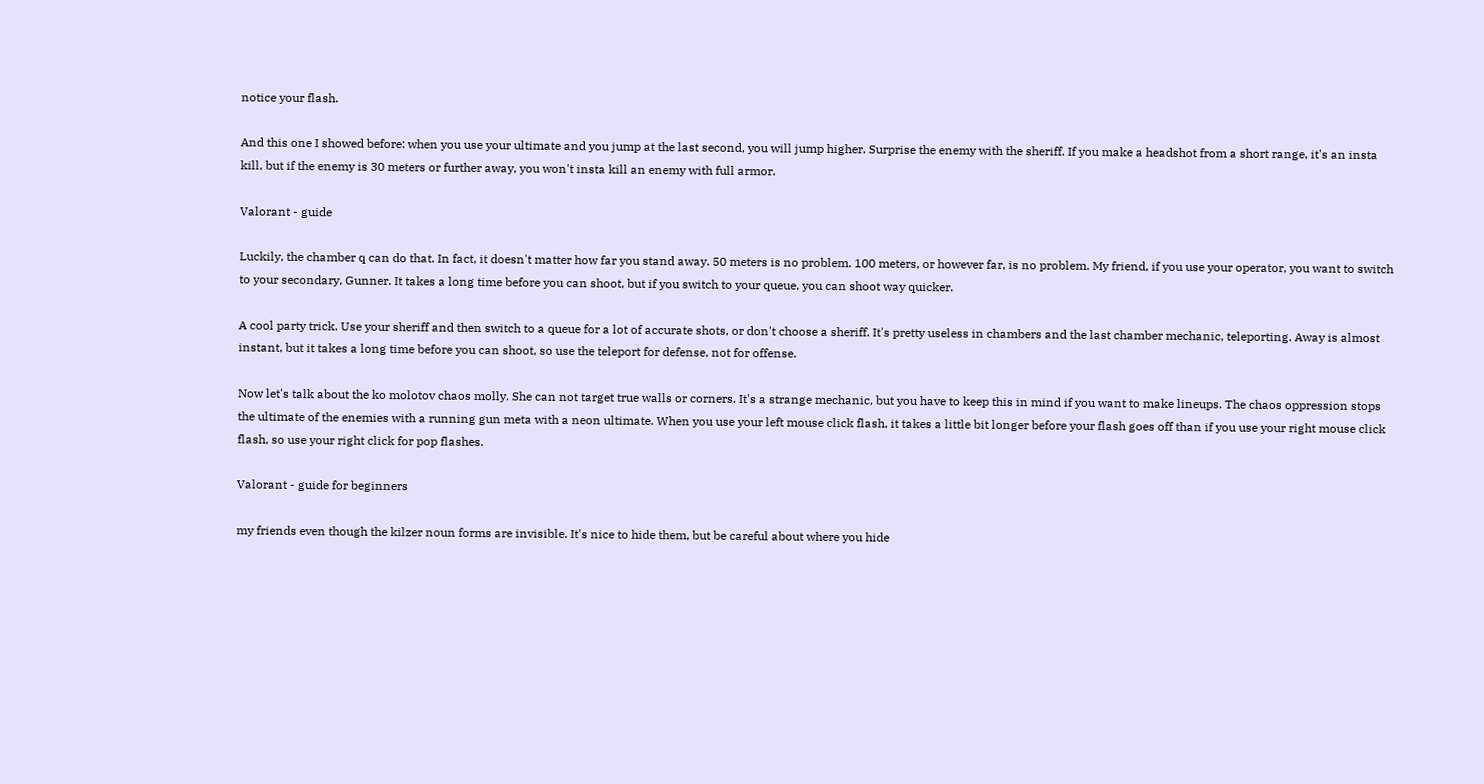notice your flash.

And this one I showed before: when you use your ultimate and you jump at the last second, you will jump higher. Surprise the enemy with the sheriff. If you make a headshot from a short range, it's an insta kill, but if the enemy is 30 meters or further away, you won't insta kill an enemy with full armor.

Valorant - guide

Luckily, the chamber q can do that. In fact, it doesn't matter how far you stand away. 50 meters is no problem. 100 meters, or however far, is no problem. My friend, if you use your operator, you want to switch to your secondary, Gunner. It takes a long time before you can shoot, but if you switch to your queue, you can shoot way quicker.

A cool party trick. Use your sheriff and then switch to a queue for a lot of accurate shots, or don't choose a sheriff. It's pretty useless in chambers and the last chamber mechanic, teleporting. Away is almost instant, but it takes a long time before you can shoot, so use the teleport for defense, not for offense.

Now let's talk about the ko molotov chaos molly. She can not target true walls or corners. It's a strange mechanic, but you have to keep this in mind if you want to make lineups. The chaos oppression stops the ultimate of the enemies with a running gun meta with a neon ultimate. When you use your left mouse click flash, it takes a little bit longer before your flash goes off than if you use your right mouse click flash, so use your right click for pop flashes.

Valorant - guide for beginners

my friends even though the kilzer noun forms are invisible. It's nice to hide them, but be careful about where you hide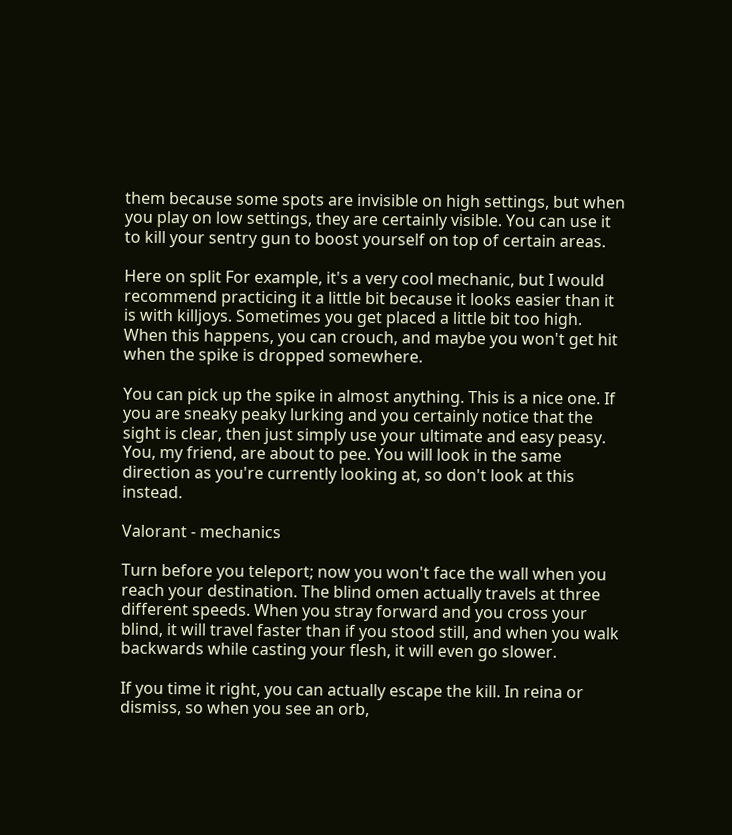them because some spots are invisible on high settings, but when you play on low settings, they are certainly visible. You can use it to kill your sentry gun to boost yourself on top of certain areas.

Here on split For example, it's a very cool mechanic, but I would recommend practicing it a little bit because it looks easier than it is with killjoys. Sometimes you get placed a little bit too high. When this happens, you can crouch, and maybe you won't get hit when the spike is dropped somewhere.

You can pick up the spike in almost anything. This is a nice one. If you are sneaky peaky lurking and you certainly notice that the sight is clear, then just simply use your ultimate and easy peasy. You, my friend, are about to pee. You will look in the same direction as you're currently looking at, so don't look at this instead.

Valorant - mechanics

Turn before you teleport; now you won't face the wall when you reach your destination. The blind omen actually travels at three different speeds. When you stray forward and you cross your blind, it will travel faster than if you stood still, and when you walk backwards while casting your flesh, it will even go slower.

If you time it right, you can actually escape the kill. In reina or dismiss, so when you see an orb,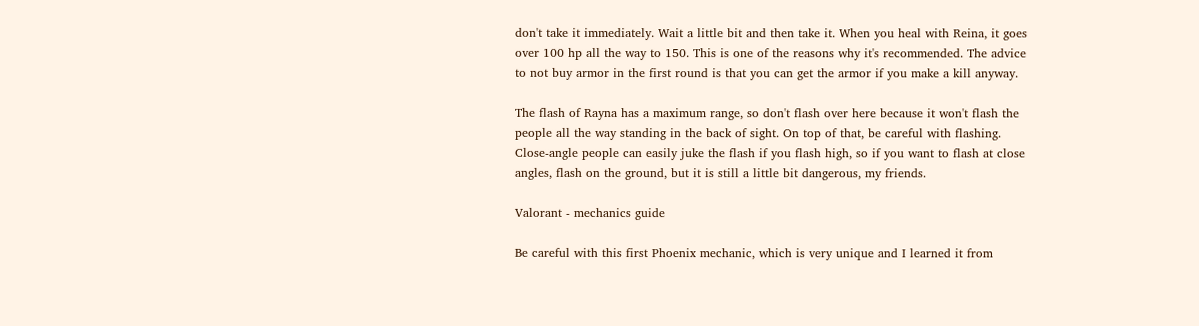don't take it immediately. Wait a little bit and then take it. When you heal with Reina, it goes over 100 hp all the way to 150. This is one of the reasons why it's recommended. The advice to not buy armor in the first round is that you can get the armor if you make a kill anyway.

The flash of Rayna has a maximum range, so don't flash over here because it won't flash the people all the way standing in the back of sight. On top of that, be careful with flashing. Close-angle people can easily juke the flash if you flash high, so if you want to flash at close angles, flash on the ground, but it is still a little bit dangerous, my friends.

Valorant - mechanics guide

Be careful with this first Phoenix mechanic, which is very unique and I learned it from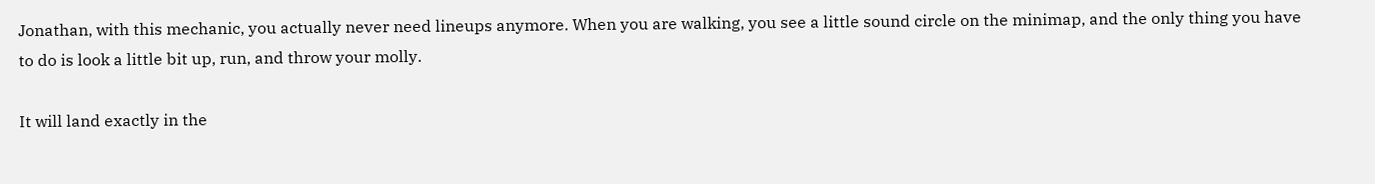Jonathan, with this mechanic, you actually never need lineups anymore. When you are walking, you see a little sound circle on the minimap, and the only thing you have to do is look a little bit up, run, and throw your molly.

It will land exactly in the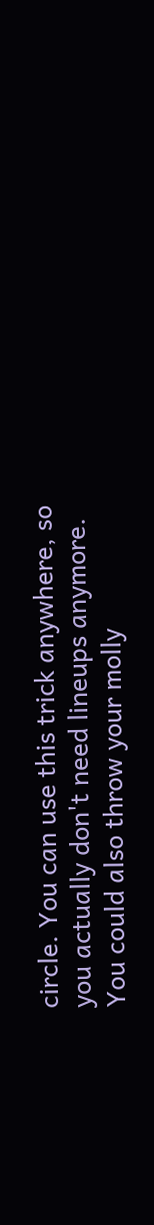circle. You can use this trick anywhere, so you actually don't need lineups anymore. You could also throw your molly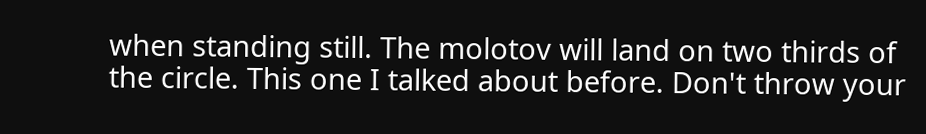when standing still. The molotov will land on two thirds of the circle. This one I talked about before. Don't throw your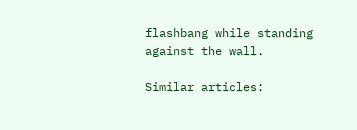flashbang while standing against the wall.

Similar articles: